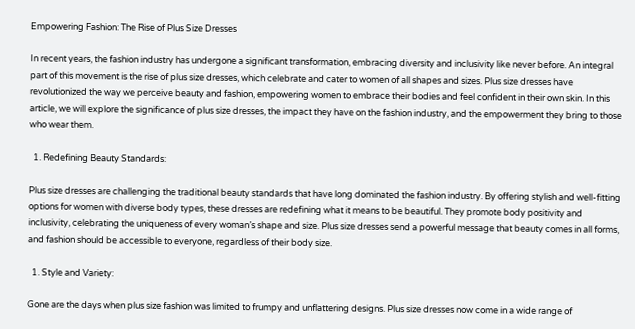Empowering Fashion: The Rise of Plus Size Dresses

In recent years, the fashion industry has undergone a significant transformation, embracing diversity and inclusivity like never before. An integral part of this movement is the rise of plus size dresses, which celebrate and cater to women of all shapes and sizes. Plus size dresses have revolutionized the way we perceive beauty and fashion, empowering women to embrace their bodies and feel confident in their own skin. In this article, we will explore the significance of plus size dresses, the impact they have on the fashion industry, and the empowerment they bring to those who wear them.

  1. Redefining Beauty Standards:

Plus size dresses are challenging the traditional beauty standards that have long dominated the fashion industry. By offering stylish and well-fitting options for women with diverse body types, these dresses are redefining what it means to be beautiful. They promote body positivity and inclusivity, celebrating the uniqueness of every woman’s shape and size. Plus size dresses send a powerful message that beauty comes in all forms, and fashion should be accessible to everyone, regardless of their body size.

  1. Style and Variety:

Gone are the days when plus size fashion was limited to frumpy and unflattering designs. Plus size dresses now come in a wide range of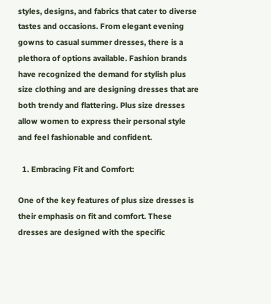styles, designs, and fabrics that cater to diverse tastes and occasions. From elegant evening gowns to casual summer dresses, there is a plethora of options available. Fashion brands have recognized the demand for stylish plus size clothing and are designing dresses that are both trendy and flattering. Plus size dresses allow women to express their personal style and feel fashionable and confident.

  1. Embracing Fit and Comfort:

One of the key features of plus size dresses is their emphasis on fit and comfort. These dresses are designed with the specific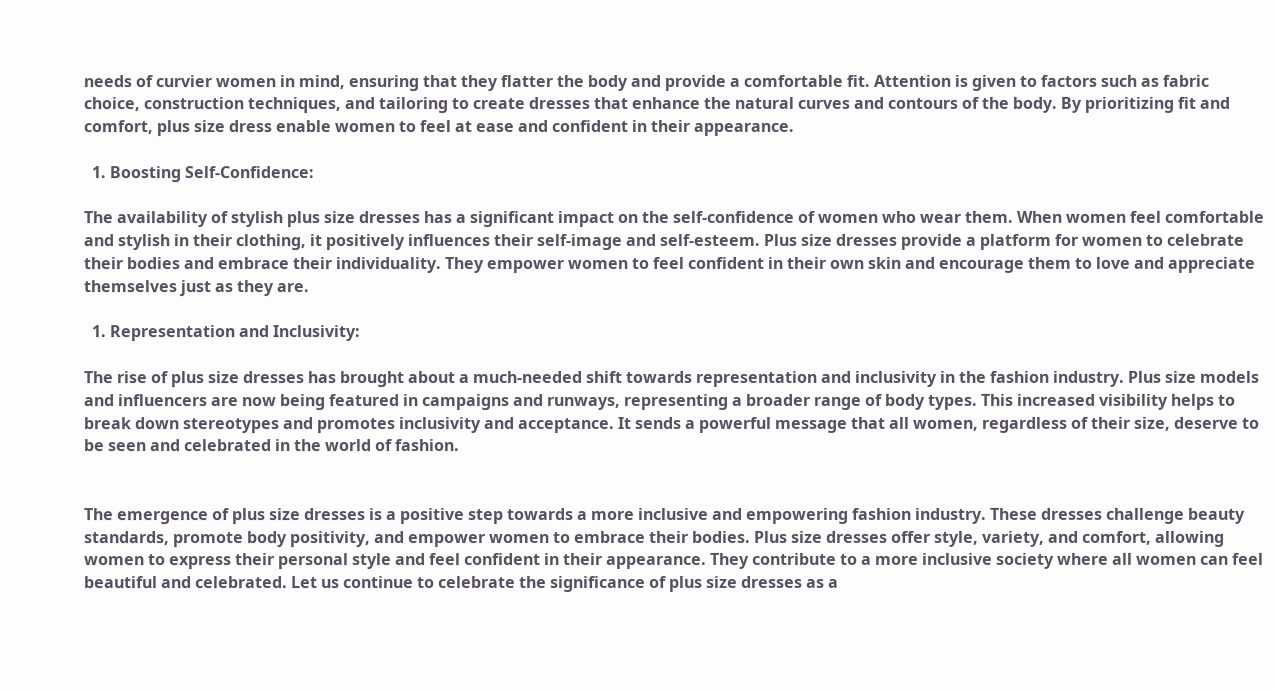needs of curvier women in mind, ensuring that they flatter the body and provide a comfortable fit. Attention is given to factors such as fabric choice, construction techniques, and tailoring to create dresses that enhance the natural curves and contours of the body. By prioritizing fit and comfort, plus size dress enable women to feel at ease and confident in their appearance.

  1. Boosting Self-Confidence:

The availability of stylish plus size dresses has a significant impact on the self-confidence of women who wear them. When women feel comfortable and stylish in their clothing, it positively influences their self-image and self-esteem. Plus size dresses provide a platform for women to celebrate their bodies and embrace their individuality. They empower women to feel confident in their own skin and encourage them to love and appreciate themselves just as they are.

  1. Representation and Inclusivity:

The rise of plus size dresses has brought about a much-needed shift towards representation and inclusivity in the fashion industry. Plus size models and influencers are now being featured in campaigns and runways, representing a broader range of body types. This increased visibility helps to break down stereotypes and promotes inclusivity and acceptance. It sends a powerful message that all women, regardless of their size, deserve to be seen and celebrated in the world of fashion.


The emergence of plus size dresses is a positive step towards a more inclusive and empowering fashion industry. These dresses challenge beauty standards, promote body positivity, and empower women to embrace their bodies. Plus size dresses offer style, variety, and comfort, allowing women to express their personal style and feel confident in their appearance. They contribute to a more inclusive society where all women can feel beautiful and celebrated. Let us continue to celebrate the significance of plus size dresses as a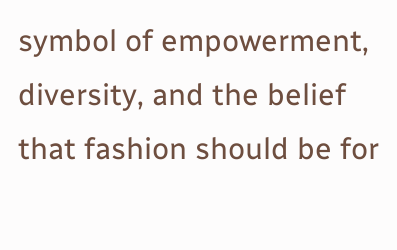symbol of empowerment, diversity, and the belief that fashion should be for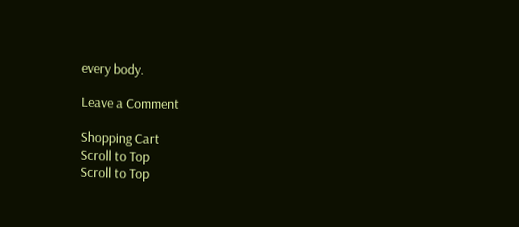every body.

Leave a Comment

Shopping Cart
Scroll to Top
Scroll to Top